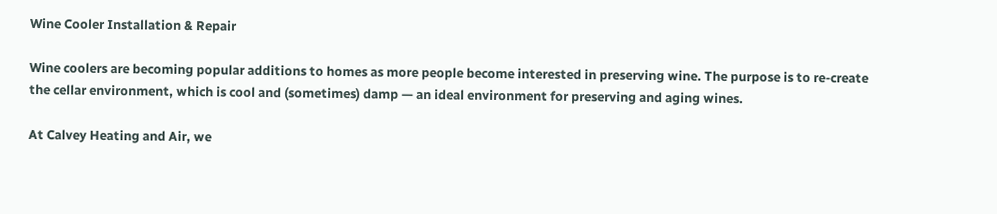Wine Cooler Installation & Repair

Wine coolers are becoming popular additions to homes as more people become interested in preserving wine. The purpose is to re-create the cellar environment, which is cool and (sometimes) damp — an ideal environment for preserving and aging wines.

At Calvey Heating and Air, we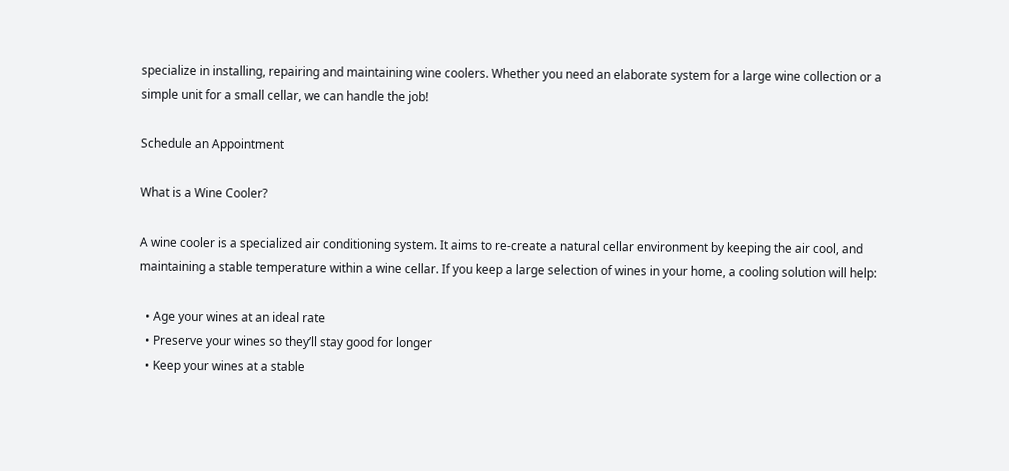specialize in installing, repairing and maintaining wine coolers. Whether you need an elaborate system for a large wine collection or a simple unit for a small cellar, we can handle the job!

Schedule an Appointment

What is a Wine Cooler?

A wine cooler is a specialized air conditioning system. It aims to re-create a natural cellar environment by keeping the air cool, and maintaining a stable temperature within a wine cellar. If you keep a large selection of wines in your home, a cooling solution will help:

  • Age your wines at an ideal rate
  • Preserve your wines so they’ll stay good for longer
  • Keep your wines at a stable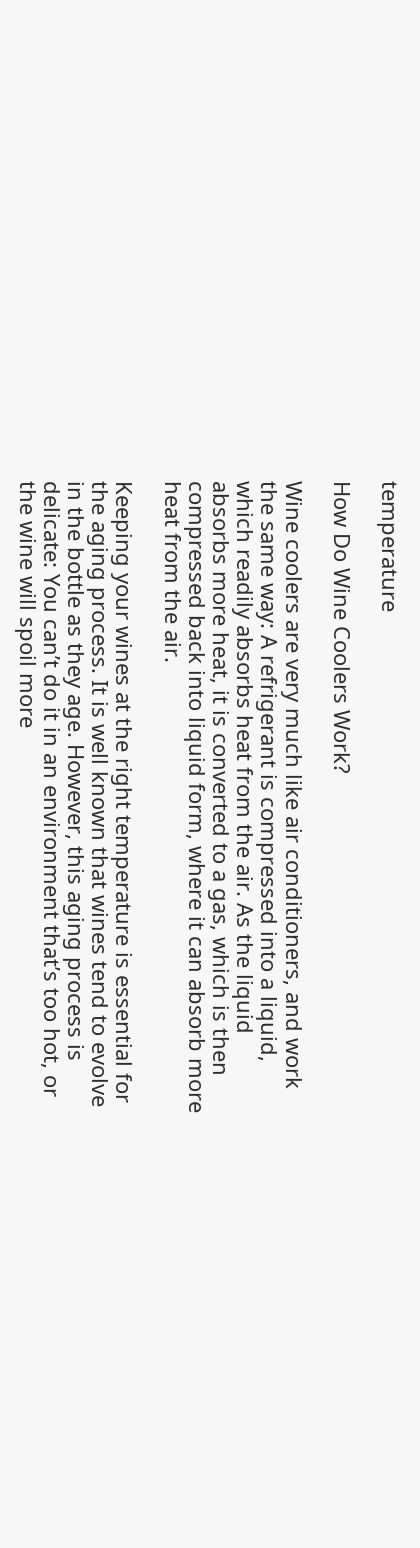temperature

How Do Wine Coolers Work?

Wine coolers are very much like air conditioners, and work the same way: A refrigerant is compressed into a liquid, which readily absorbs heat from the air. As the liquid absorbs more heat, it is converted to a gas, which is then compressed back into liquid form, where it can absorb more heat from the air.

Keeping your wines at the right temperature is essential for the aging process. It is well known that wines tend to evolve in the bottle as they age. However, this aging process is delicate: You can’t do it in an environment that’s too hot, or the wine will spoil more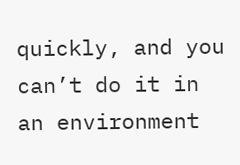quickly, and you can’t do it in an environment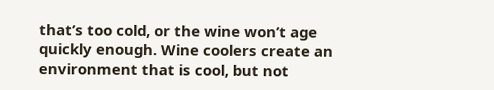that’s too cold, or the wine won’t age quickly enough. Wine coolers create an environment that is cool, but not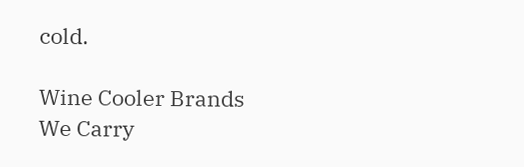cold.

Wine Cooler Brands We Carry